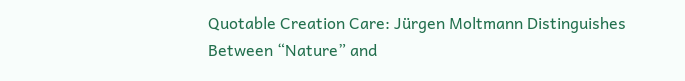Quotable Creation Care: Jürgen Moltmann Distinguishes Between “Nature” and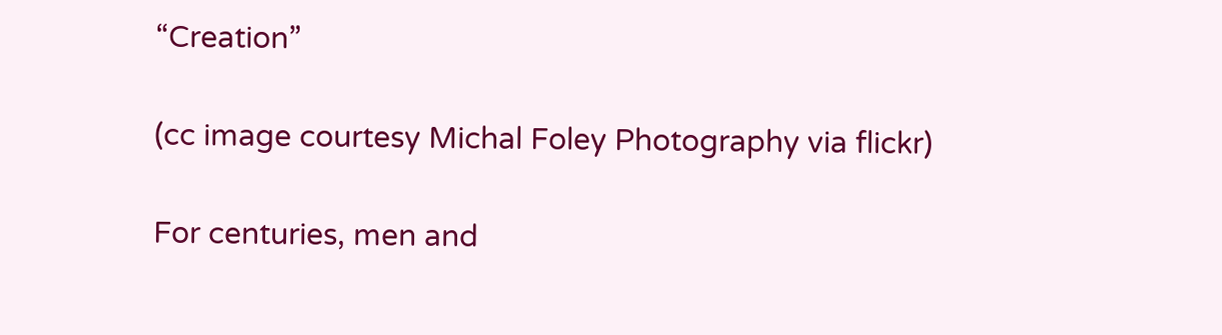“Creation”

(cc image courtesy Michal Foley Photography via flickr)

For centuries, men and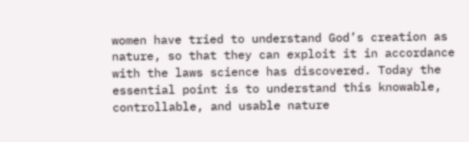women have tried to understand God’s creation as nature, so that they can exploit it in accordance with the laws science has discovered. Today the essential point is to understand this knowable, controllable, and usable nature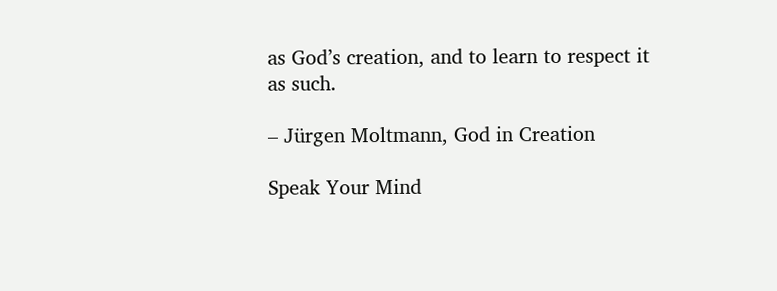as God’s creation, and to learn to respect it as such.

– Jürgen Moltmann, God in Creation

Speak Your Mind